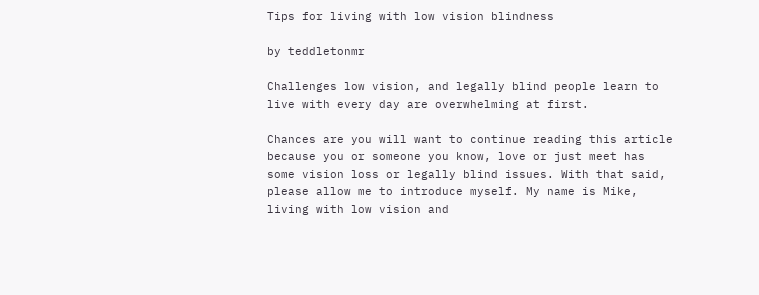Tips for living with low vision blindness

by teddletonmr

Challenges low vision, and legally blind people learn to live with every day are overwhelming at first.

Chances are you will want to continue reading this article because you or someone you know, love or just meet has some vision loss or legally blind issues. With that said, please allow me to introduce myself. My name is Mike, living with low vision and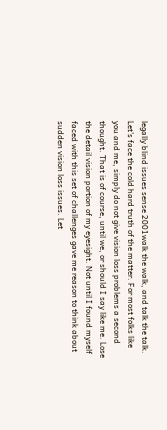legally blind issues sense 2001walk the walk, and talk the talk.
Let’s face the cold hard truth of the matter. For most folks like you and me, simply do not give vision loss problems a second thought. That is of course, until we, or should I say like me. Lose the detail vision portion of my eyesight. Not until I found myself faced with this set of challenges gave me reason to think about sudden vision loss issues. Let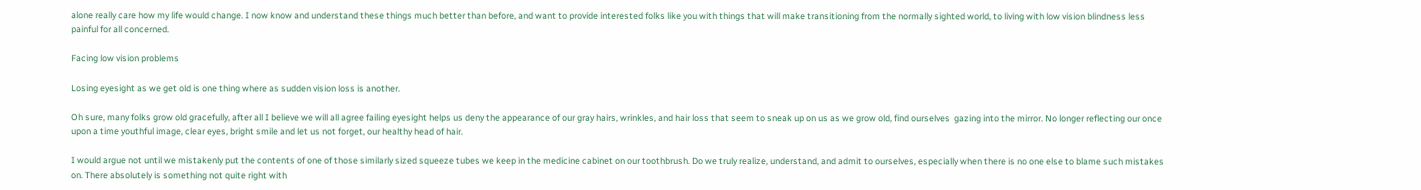alone really care how my life would change. I now know and understand these things much better than before, and want to provide interested folks like you with things that will make transitioning from the normally sighted world, to living with low vision blindness less painful for all concerned.

Facing low vision problems

Losing eyesight as we get old is one thing where as sudden vision loss is another.

Oh sure, many folks grow old gracefully, after all I believe we will all agree failing eyesight helps us deny the appearance of our gray hairs, wrinkles, and hair loss that seem to sneak up on us as we grow old, find ourselves  gazing into the mirror. No longer reflecting our once upon a time youthful image, clear eyes, bright smile and let us not forget, our healthy head of hair.

I would argue not until we mistakenly put the contents of one of those similarly sized squeeze tubes we keep in the medicine cabinet on our toothbrush. Do we truly realize, understand, and admit to ourselves, especially when there is no one else to blame such mistakes on. There absolutely is something not quite right with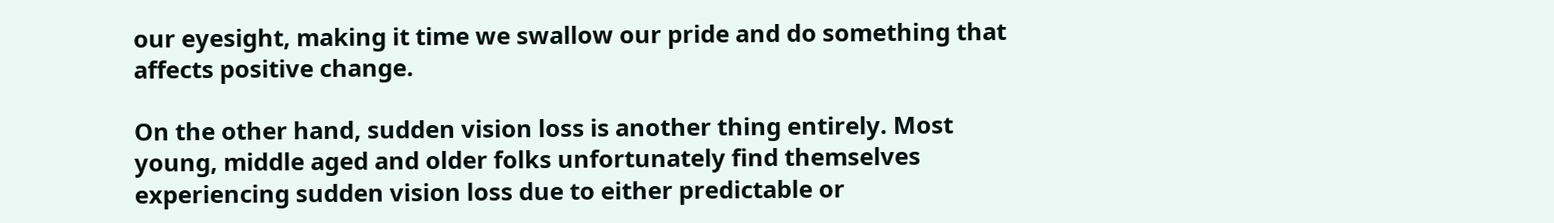our eyesight, making it time we swallow our pride and do something that affects positive change.

On the other hand, sudden vision loss is another thing entirely. Most young, middle aged and older folks unfortunately find themselves experiencing sudden vision loss due to either predictable or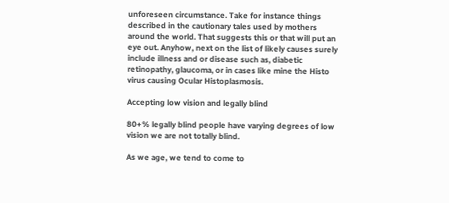unforeseen circumstance. Take for instance things described in the cautionary tales used by mothers around the world. That suggests this or that will put an eye out. Anyhow, next on the list of likely causes surely include illness and or disease such as, diabetic retinopathy, glaucoma, or in cases like mine the Histo virus causing Ocular Histoplasmosis.

Accepting low vision and legally blind

80+% legally blind people have varying degrees of low vision we are not totally blind.

As we age, we tend to come to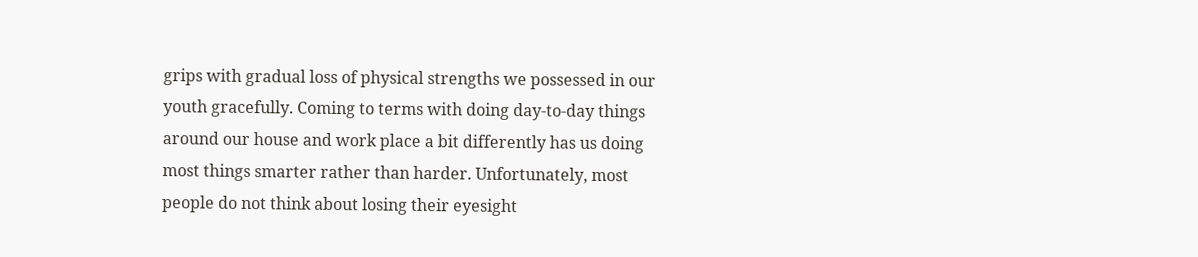grips with gradual loss of physical strengths we possessed in our youth gracefully. Coming to terms with doing day-to-day things around our house and work place a bit differently has us doing most things smarter rather than harder. Unfortunately, most people do not think about losing their eyesight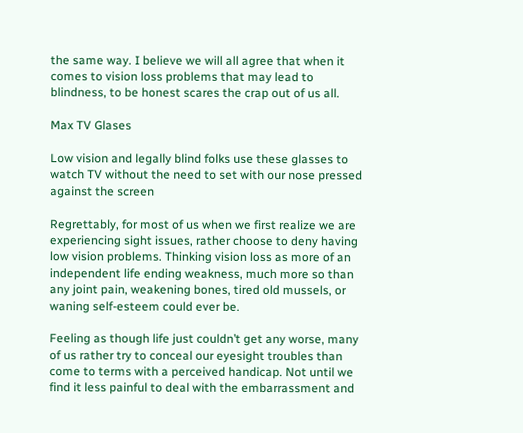the same way. I believe we will all agree that when it comes to vision loss problems that may lead to blindness, to be honest scares the crap out of us all.

Max TV Glases

Low vision and legally blind folks use these glasses to watch TV without the need to set with our nose pressed against the screen

Regrettably, for most of us when we first realize we are experiencing sight issues, rather choose to deny having low vision problems. Thinking vision loss as more of an independent life ending weakness, much more so than any joint pain, weakening bones, tired old mussels, or waning self-esteem could ever be.

Feeling as though life just couldn’t get any worse, many of us rather try to conceal our eyesight troubles than come to terms with a perceived handicap. Not until we find it less painful to deal with the embarrassment and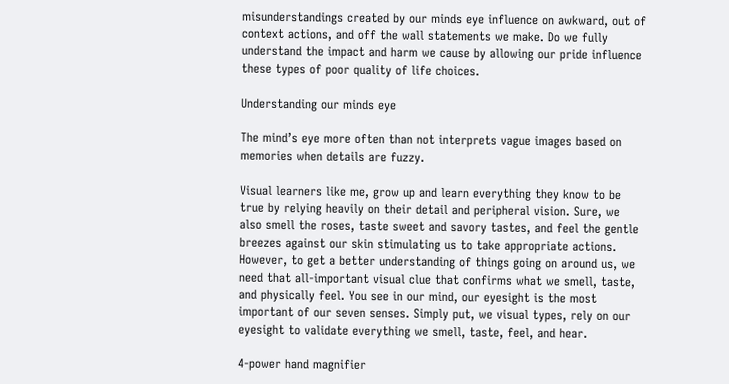misunderstandings created by our minds eye influence on awkward, out of context actions, and off the wall statements we make. Do we fully understand the impact and harm we cause by allowing our pride influence these types of poor quality of life choices.

Understanding our minds eye

The mind’s eye more often than not interprets vague images based on memories when details are fuzzy.

Visual learners like me, grow up and learn everything they know to be true by relying heavily on their detail and peripheral vision. Sure, we also smell the roses, taste sweet and savory tastes, and feel the gentle breezes against our skin stimulating us to take appropriate actions. However, to get a better understanding of things going on around us, we need that all-important visual clue that confirms what we smell, taste, and physically feel. You see in our mind, our eyesight is the most important of our seven senses. Simply put, we visual types, rely on our eyesight to validate everything we smell, taste, feel, and hear.

4-power hand magnifier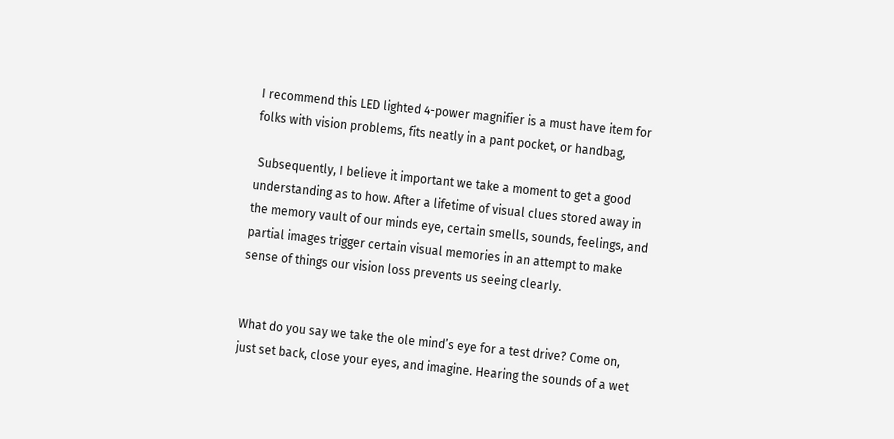I recommend this LED lighted 4-power magnifier is a must have item for folks with vision problems, fits neatly in a pant pocket, or handbag,

 Subsequently, I believe it important we take a moment to get a good understanding as to how. After a lifetime of visual clues stored away in the memory vault of our minds eye, certain smells, sounds, feelings, and partial images trigger certain visual memories in an attempt to make sense of things our vision loss prevents us seeing clearly.


What do you say we take the ole mind’s eye for a test drive? Come on, just set back, close your eyes, and imagine. Hearing the sounds of a wet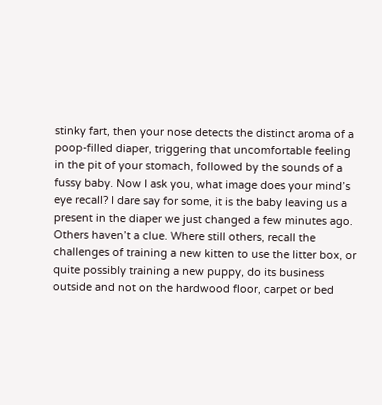stinky fart, then your nose detects the distinct aroma of a poop-filled diaper, triggering that uncomfortable feeling in the pit of your stomach, followed by the sounds of a fussy baby. Now I ask you, what image does your mind’s eye recall? I dare say for some, it is the baby leaving us a present in the diaper we just changed a few minutes ago. Others haven’t a clue. Where still others, recall the challenges of training a new kitten to use the litter box, or quite possibly training a new puppy, do its business outside and not on the hardwood floor, carpet or bed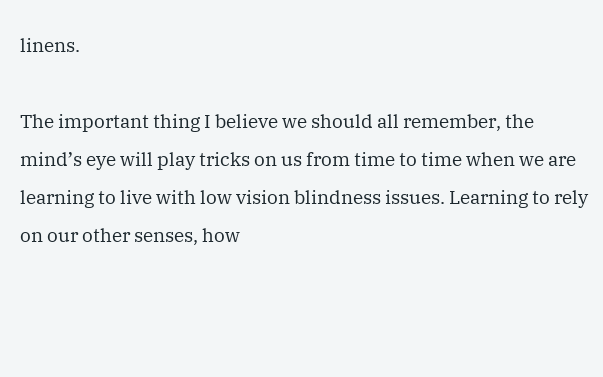linens.

The important thing I believe we should all remember, the mind’s eye will play tricks on us from time to time when we are learning to live with low vision blindness issues. Learning to rely on our other senses, how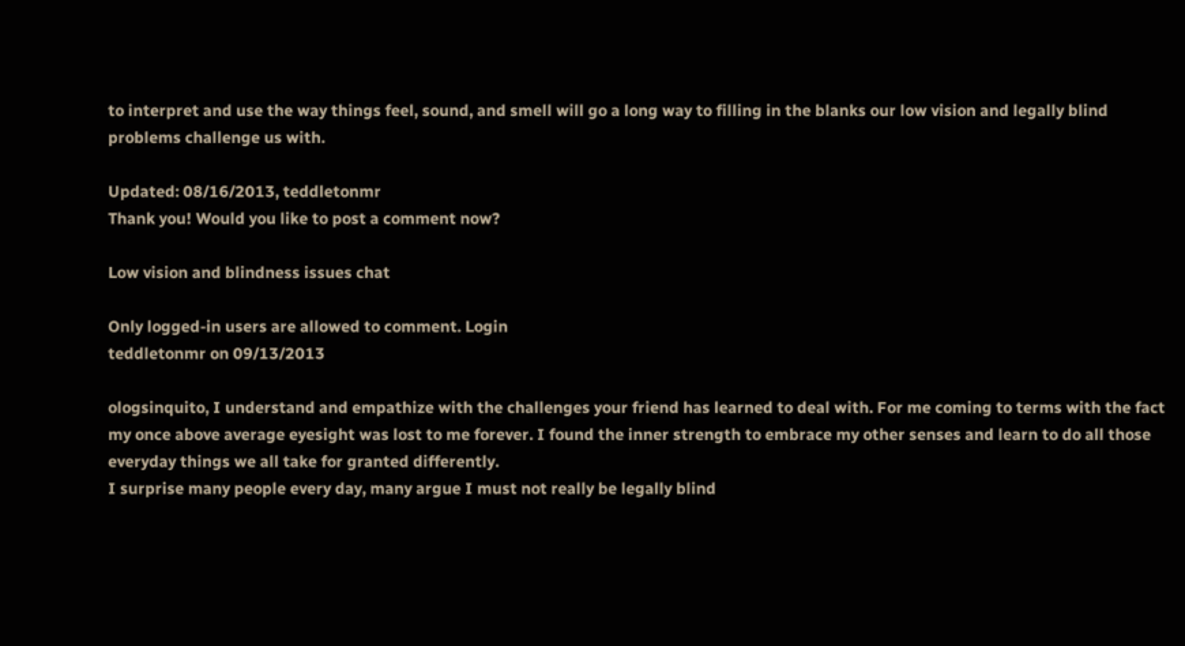to interpret and use the way things feel, sound, and smell will go a long way to filling in the blanks our low vision and legally blind problems challenge us with.

Updated: 08/16/2013, teddletonmr
Thank you! Would you like to post a comment now?

Low vision and blindness issues chat

Only logged-in users are allowed to comment. Login
teddletonmr on 09/13/2013

ologsinquito, I understand and empathize with the challenges your friend has learned to deal with. For me coming to terms with the fact my once above average eyesight was lost to me forever. I found the inner strength to embrace my other senses and learn to do all those everyday things we all take for granted differently.
I surprise many people every day, many argue I must not really be legally blind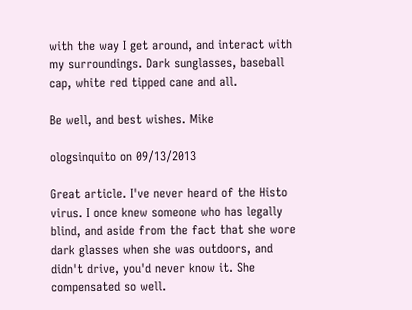with the way I get around, and interact with my surroundings. Dark sunglasses, baseball cap, white red tipped cane and all.

Be well, and best wishes. Mike

ologsinquito on 09/13/2013

Great article. I've never heard of the Histo virus. I once knew someone who has legally blind, and aside from the fact that she wore dark glasses when she was outdoors, and didn't drive, you'd never know it. She compensated so well.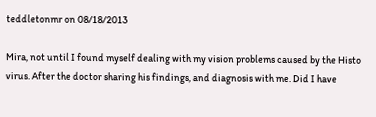teddletonmr on 08/18/2013

Mira, not until I found myself dealing with my vision problems caused by the Histo virus. After the doctor sharing his findings, and diagnosis with me. Did I have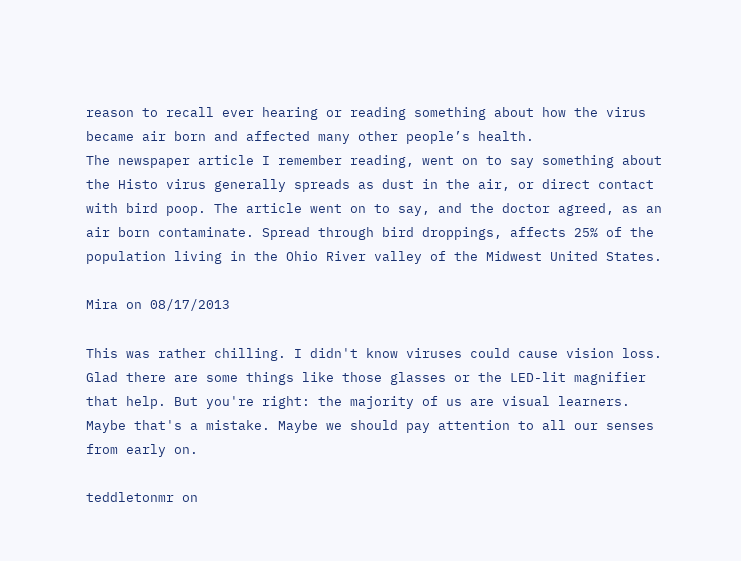reason to recall ever hearing or reading something about how the virus became air born and affected many other people’s health.
The newspaper article I remember reading, went on to say something about the Histo virus generally spreads as dust in the air, or direct contact with bird poop. The article went on to say, and the doctor agreed, as an air born contaminate. Spread through bird droppings, affects 25% of the population living in the Ohio River valley of the Midwest United States.

Mira on 08/17/2013

This was rather chilling. I didn't know viruses could cause vision loss. Glad there are some things like those glasses or the LED-lit magnifier that help. But you're right: the majority of us are visual learners. Maybe that's a mistake. Maybe we should pay attention to all our senses from early on.

teddletonmr on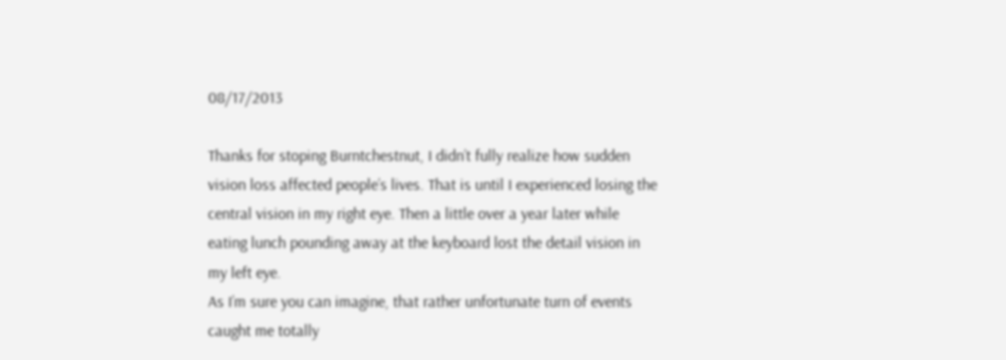08/17/2013

Thanks for stoping Burntchestnut, I didn’t fully realize how sudden vision loss affected people’s lives. That is until I experienced losing the central vision in my right eye. Then a little over a year later while eating lunch pounding away at the keyboard lost the detail vision in my left eye.
As I’m sure you can imagine, that rather unfortunate turn of events caught me totally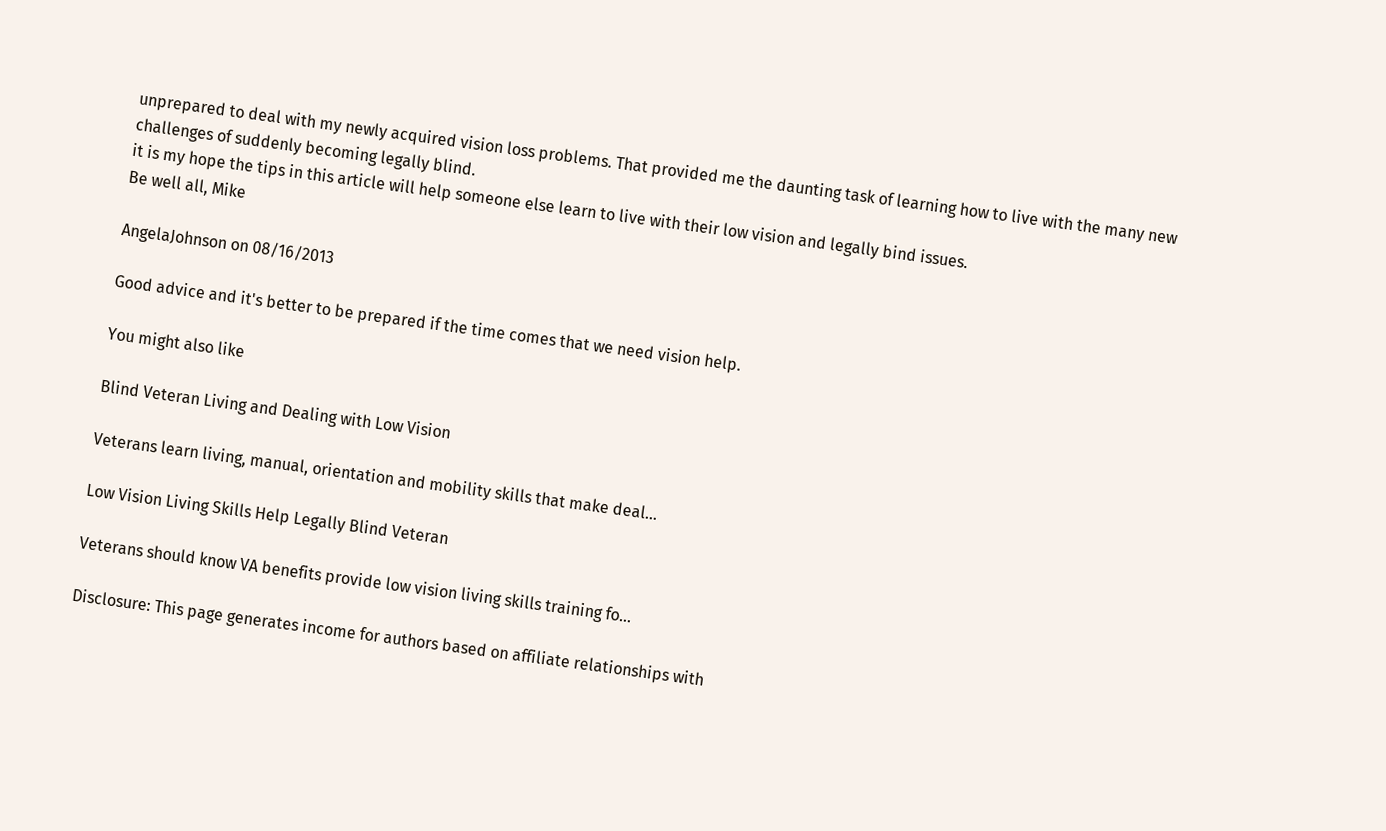unprepared to deal with my newly acquired vision loss problems. That provided me the daunting task of learning how to live with the many new challenges of suddenly becoming legally blind.
it is my hope the tips in this article will help someone else learn to live with their low vision and legally bind issues.
Be well all, Mike

AngelaJohnson on 08/16/2013

Good advice and it's better to be prepared if the time comes that we need vision help.

You might also like

Blind Veteran Living and Dealing with Low Vision

Veterans learn living, manual, orientation and mobility skills that make deal...

Low Vision Living Skills Help Legally Blind Veteran

Veterans should know VA benefits provide low vision living skills training fo...

Disclosure: This page generates income for authors based on affiliate relationships with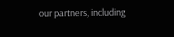our partners, including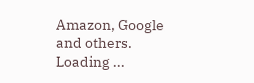Amazon, Google and others.
Loading ...